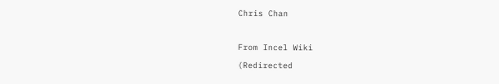Chris Chan

From Incel Wiki
(Redirected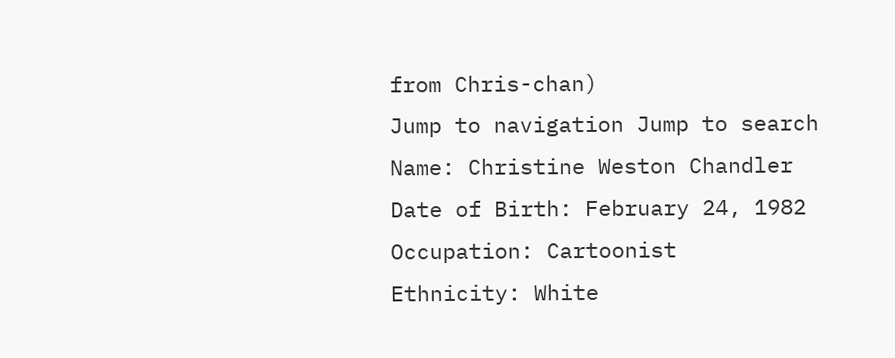from Chris-chan)
Jump to navigation Jump to search
Name: Christine Weston Chandler
Date of Birth: February 24, 1982
Occupation: Cartoonist
Ethnicity: White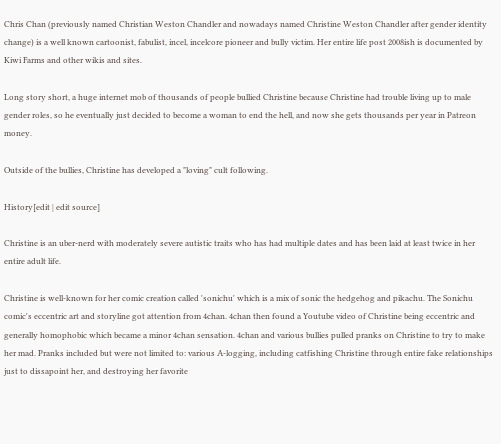Chris Chan (previously named Christian Weston Chandler and nowadays named Christine Weston Chandler after gender identity change) is a well known cartoonist, fabulist, incel, incelcore pioneer and bully victim. Her entire life post 2008ish is documented by Kiwi Farms and other wikis and sites.

Long story short, a huge internet mob of thousands of people bullied Christine because Christine had trouble living up to male gender roles, so he eventually just decided to become a woman to end the hell, and now she gets thousands per year in Patreon money.

Outside of the bullies, Christine has developed a "loving" cult following.

History[edit | edit source]

Christine is an uber-nerd with moderately severe autistic traits who has had multiple dates and has been laid at least twice in her entire adult life.

Christine is well-known for her comic creation called 'sonichu' which is a mix of sonic the hedgehog and pikachu. The Sonichu comic's eccentric art and storyline got attention from 4chan. 4chan then found a Youtube video of Christine being eccentric and generally homophobic which became a minor 4chan sensation. 4chan and various bullies pulled pranks on Christine to try to make her mad. Pranks included but were not limited to: various A-logging, including catfishing Christine through entire fake relationships just to dissapoint her, and destroying her favorite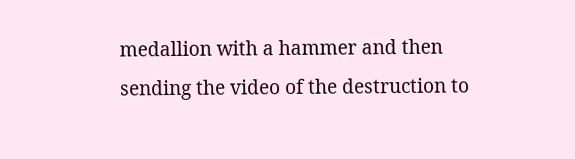medallion with a hammer and then sending the video of the destruction to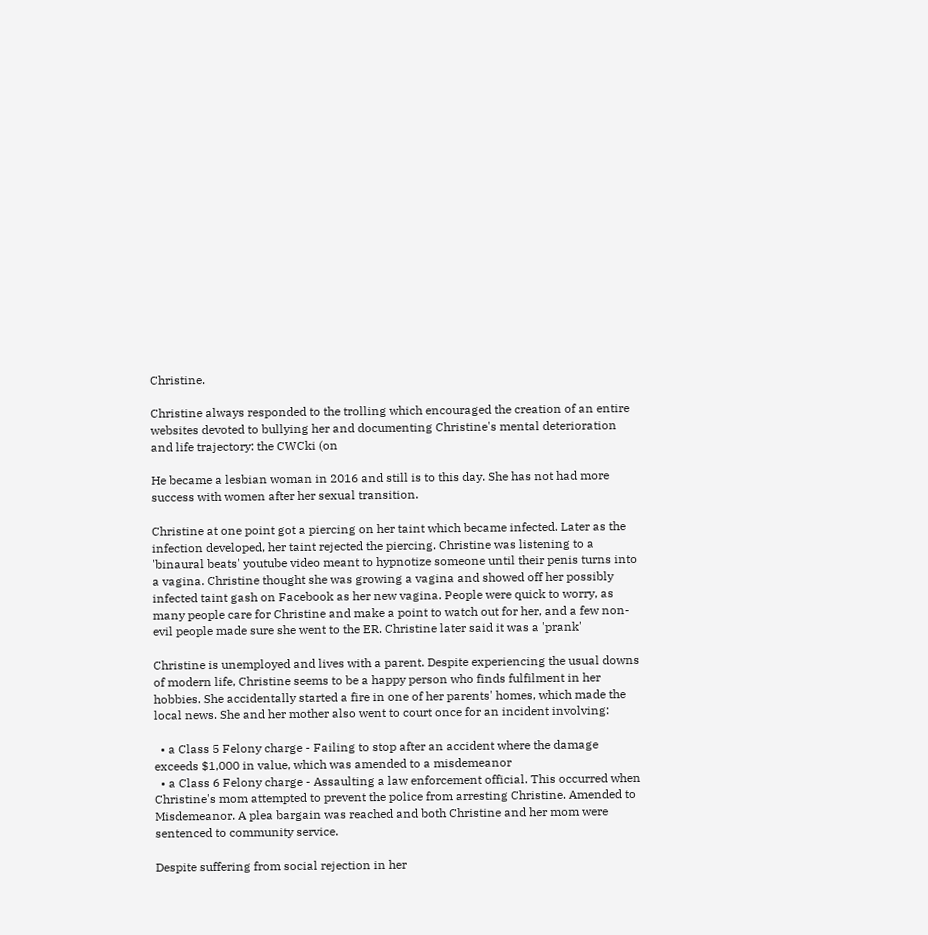Christine.

Christine always responded to the trolling which encouraged the creation of an entire websites devoted to bullying her and documenting Christine's mental deterioration and life trajectory: the CWCki (on

He became a lesbian woman in 2016 and still is to this day. She has not had more success with women after her sexual transition.

Christine at one point got a piercing on her taint which became infected. Later as the infection developed, her taint rejected the piercing. Christine was listening to a 'binaural beats' youtube video meant to hypnotize someone until their penis turns into a vagina. Christine thought she was growing a vagina and showed off her possibly infected taint gash on Facebook as her new vagina. People were quick to worry, as many people care for Christine and make a point to watch out for her, and a few non-evil people made sure she went to the ER. Christine later said it was a 'prank'

Christine is unemployed and lives with a parent. Despite experiencing the usual downs of modern life, Christine seems to be a happy person who finds fulfilment in her hobbies. She accidentally started a fire in one of her parents' homes, which made the local news. She and her mother also went to court once for an incident involving:

  • a Class 5 Felony charge - Failing to stop after an accident where the damage exceeds $1,000 in value, which was amended to a misdemeanor
  • a Class 6 Felony charge - Assaulting a law enforcement official. This occurred when Christine's mom attempted to prevent the police from arresting Christine. Amended to Misdemeanor. A plea bargain was reached and both Christine and her mom were sentenced to community service.

Despite suffering from social rejection in her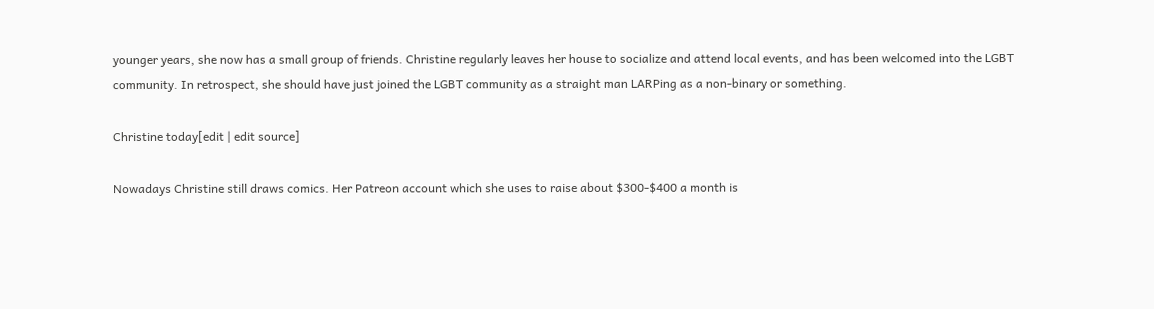younger years, she now has a small group of friends. Christine regularly leaves her house to socialize and attend local events, and has been welcomed into the LGBT community. In retrospect, she should have just joined the LGBT community as a straight man LARPing as a non-binary or something.

Christine today[edit | edit source]

Nowadays Christine still draws comics. Her Patreon account which she uses to raise about $300-$400 a month is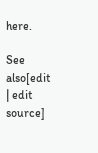here.

See also[edit | edit source]